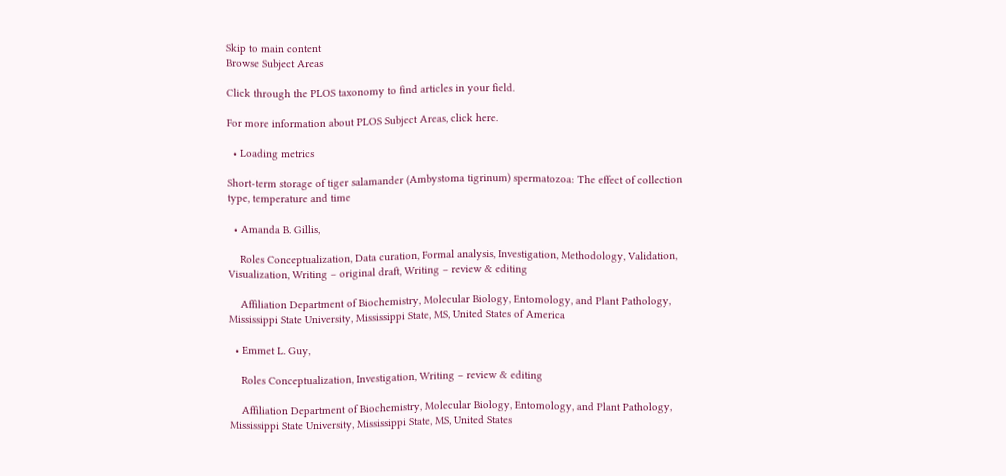Skip to main content
Browse Subject Areas

Click through the PLOS taxonomy to find articles in your field.

For more information about PLOS Subject Areas, click here.

  • Loading metrics

Short-term storage of tiger salamander (Ambystoma tigrinum) spermatozoa: The effect of collection type, temperature and time

  • Amanda B. Gillis,

    Roles Conceptualization, Data curation, Formal analysis, Investigation, Methodology, Validation, Visualization, Writing – original draft, Writing – review & editing

    Affiliation Department of Biochemistry, Molecular Biology, Entomology, and Plant Pathology, Mississippi State University, Mississippi State, MS, United States of America

  • Emmet L. Guy,

    Roles Conceptualization, Investigation, Writing – review & editing

    Affiliation Department of Biochemistry, Molecular Biology, Entomology, and Plant Pathology, Mississippi State University, Mississippi State, MS, United States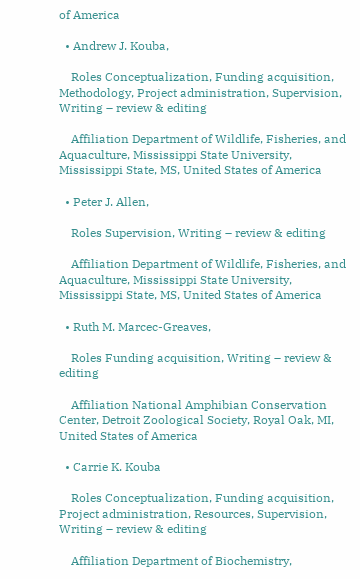of America

  • Andrew J. Kouba,

    Roles Conceptualization, Funding acquisition, Methodology, Project administration, Supervision, Writing – review & editing

    Affiliation Department of Wildlife, Fisheries, and Aquaculture, Mississippi State University, Mississippi State, MS, United States of America

  • Peter J. Allen,

    Roles Supervision, Writing – review & editing

    Affiliation Department of Wildlife, Fisheries, and Aquaculture, Mississippi State University, Mississippi State, MS, United States of America

  • Ruth M. Marcec-Greaves,

    Roles Funding acquisition, Writing – review & editing

    Affiliation National Amphibian Conservation Center, Detroit Zoological Society, Royal Oak, MI, United States of America

  • Carrie K. Kouba

    Roles Conceptualization, Funding acquisition, Project administration, Resources, Supervision, Writing – review & editing

    Affiliation Department of Biochemistry,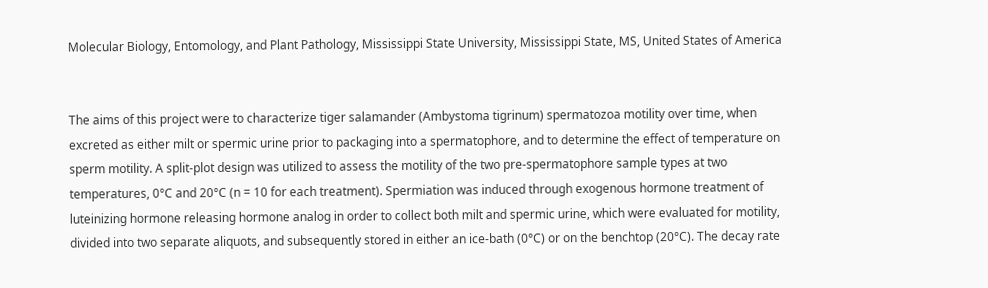Molecular Biology, Entomology, and Plant Pathology, Mississippi State University, Mississippi State, MS, United States of America


The aims of this project were to characterize tiger salamander (Ambystoma tigrinum) spermatozoa motility over time, when excreted as either milt or spermic urine prior to packaging into a spermatophore, and to determine the effect of temperature on sperm motility. A split-plot design was utilized to assess the motility of the two pre-spermatophore sample types at two temperatures, 0°C and 20°C (n = 10 for each treatment). Spermiation was induced through exogenous hormone treatment of luteinizing hormone releasing hormone analog in order to collect both milt and spermic urine, which were evaluated for motility, divided into two separate aliquots, and subsequently stored in either an ice-bath (0°C) or on the benchtop (20°C). The decay rate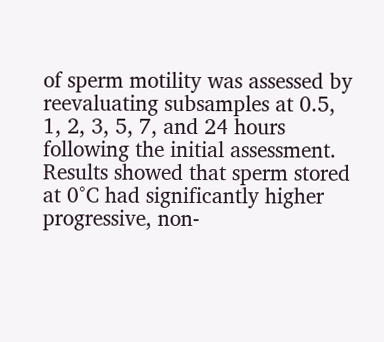of sperm motility was assessed by reevaluating subsamples at 0.5, 1, 2, 3, 5, 7, and 24 hours following the initial assessment. Results showed that sperm stored at 0°C had significantly higher progressive, non-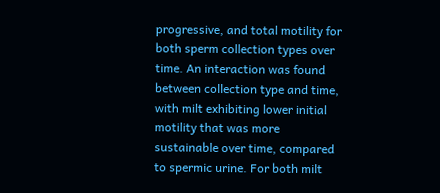progressive, and total motility for both sperm collection types over time. An interaction was found between collection type and time, with milt exhibiting lower initial motility that was more sustainable over time, compared to spermic urine. For both milt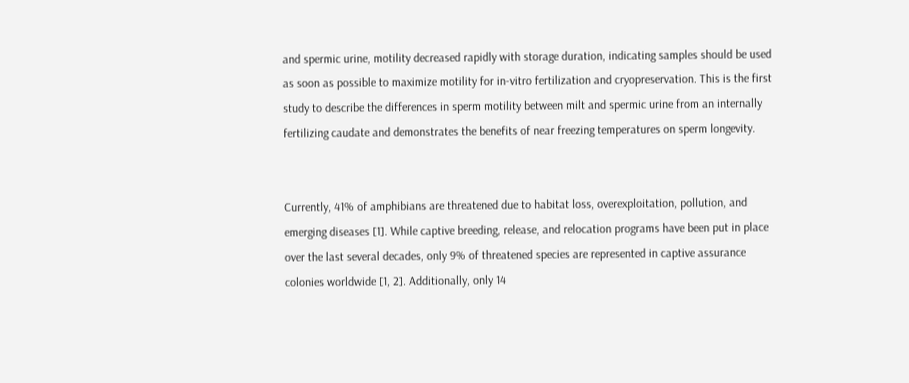and spermic urine, motility decreased rapidly with storage duration, indicating samples should be used as soon as possible to maximize motility for in-vitro fertilization and cryopreservation. This is the first study to describe the differences in sperm motility between milt and spermic urine from an internally fertilizing caudate and demonstrates the benefits of near freezing temperatures on sperm longevity.


Currently, 41% of amphibians are threatened due to habitat loss, overexploitation, pollution, and emerging diseases [1]. While captive breeding, release, and relocation programs have been put in place over the last several decades, only 9% of threatened species are represented in captive assurance colonies worldwide [1, 2]. Additionally, only 14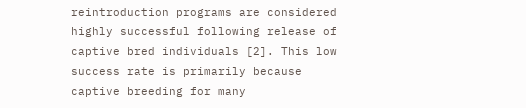reintroduction programs are considered highly successful following release of captive bred individuals [2]. This low success rate is primarily because captive breeding for many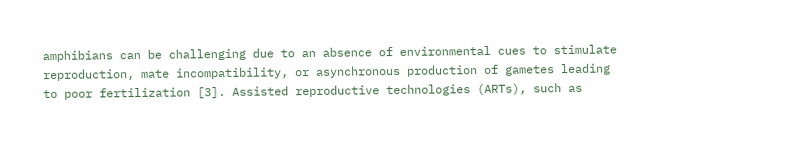amphibians can be challenging due to an absence of environmental cues to stimulate reproduction, mate incompatibility, or asynchronous production of gametes leading to poor fertilization [3]. Assisted reproductive technologies (ARTs), such as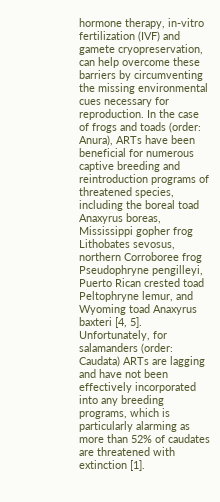hormone therapy, in-vitro fertilization (IVF) and gamete cryopreservation, can help overcome these barriers by circumventing the missing environmental cues necessary for reproduction. In the case of frogs and toads (order: Anura), ARTs have been beneficial for numerous captive breeding and reintroduction programs of threatened species, including the boreal toad Anaxyrus boreas, Mississippi gopher frog Lithobates sevosus, northern Corroboree frog Pseudophryne pengilleyi, Puerto Rican crested toad Peltophryne lemur, and Wyoming toad Anaxyrus baxteri [4, 5]. Unfortunately, for salamanders (order: Caudata) ARTs are lagging and have not been effectively incorporated into any breeding programs, which is particularly alarming as more than 52% of caudates are threatened with extinction [1].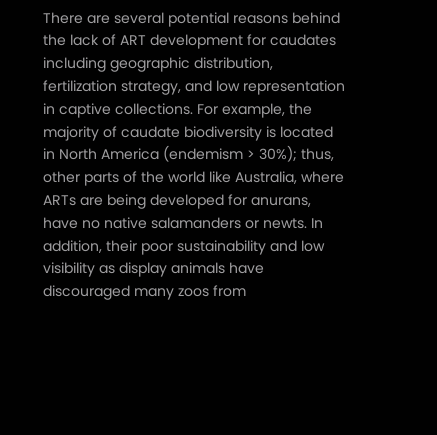There are several potential reasons behind the lack of ART development for caudates including geographic distribution, fertilization strategy, and low representation in captive collections. For example, the majority of caudate biodiversity is located in North America (endemism > 30%); thus, other parts of the world like Australia, where ARTs are being developed for anurans, have no native salamanders or newts. In addition, their poor sustainability and low visibility as display animals have discouraged many zoos from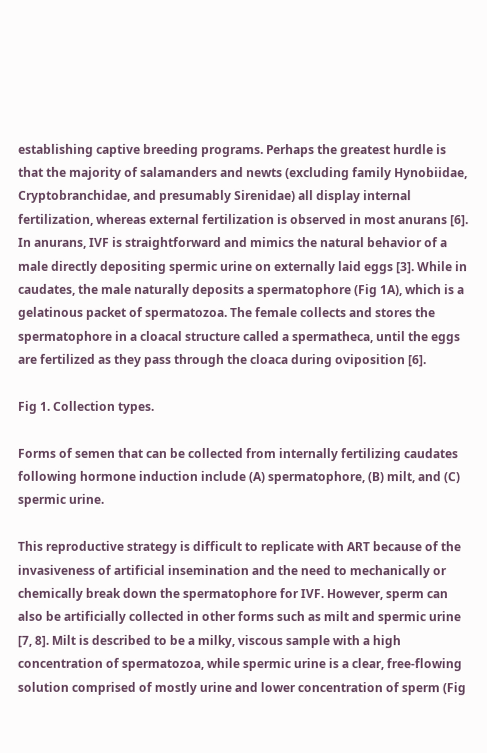establishing captive breeding programs. Perhaps the greatest hurdle is that the majority of salamanders and newts (excluding family Hynobiidae, Cryptobranchidae, and presumably Sirenidae) all display internal fertilization, whereas external fertilization is observed in most anurans [6]. In anurans, IVF is straightforward and mimics the natural behavior of a male directly depositing spermic urine on externally laid eggs [3]. While in caudates, the male naturally deposits a spermatophore (Fig 1A), which is a gelatinous packet of spermatozoa. The female collects and stores the spermatophore in a cloacal structure called a spermatheca, until the eggs are fertilized as they pass through the cloaca during oviposition [6].

Fig 1. Collection types.

Forms of semen that can be collected from internally fertilizing caudates following hormone induction include (A) spermatophore, (B) milt, and (C) spermic urine.

This reproductive strategy is difficult to replicate with ART because of the invasiveness of artificial insemination and the need to mechanically or chemically break down the spermatophore for IVF. However, sperm can also be artificially collected in other forms such as milt and spermic urine [7, 8]. Milt is described to be a milky, viscous sample with a high concentration of spermatozoa, while spermic urine is a clear, free-flowing solution comprised of mostly urine and lower concentration of sperm (Fig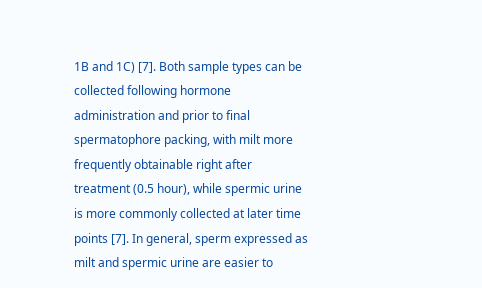1B and 1C) [7]. Both sample types can be collected following hormone administration and prior to final spermatophore packing, with milt more frequently obtainable right after treatment (0.5 hour), while spermic urine is more commonly collected at later time points [7]. In general, sperm expressed as milt and spermic urine are easier to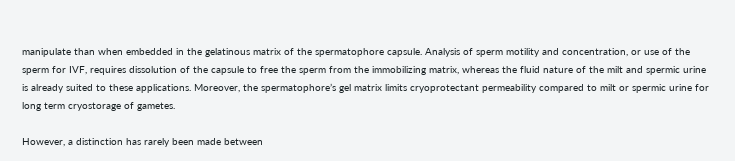manipulate than when embedded in the gelatinous matrix of the spermatophore capsule. Analysis of sperm motility and concentration, or use of the sperm for IVF, requires dissolution of the capsule to free the sperm from the immobilizing matrix, whereas the fluid nature of the milt and spermic urine is already suited to these applications. Moreover, the spermatophore’s gel matrix limits cryoprotectant permeability compared to milt or spermic urine for long term cryostorage of gametes.

However, a distinction has rarely been made between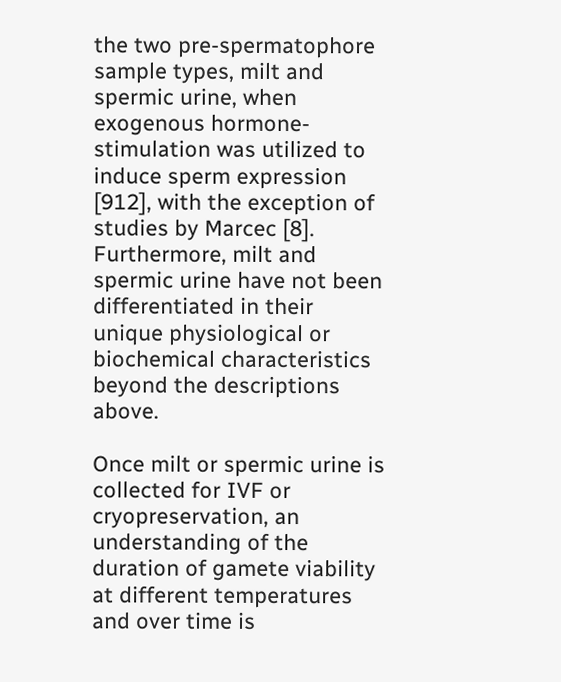the two pre-spermatophore sample types, milt and spermic urine, when exogenous hormone-stimulation was utilized to induce sperm expression [912], with the exception of studies by Marcec [8]. Furthermore, milt and spermic urine have not been differentiated in their unique physiological or biochemical characteristics beyond the descriptions above.

Once milt or spermic urine is collected for IVF or cryopreservation, an understanding of the duration of gamete viability at different temperatures and over time is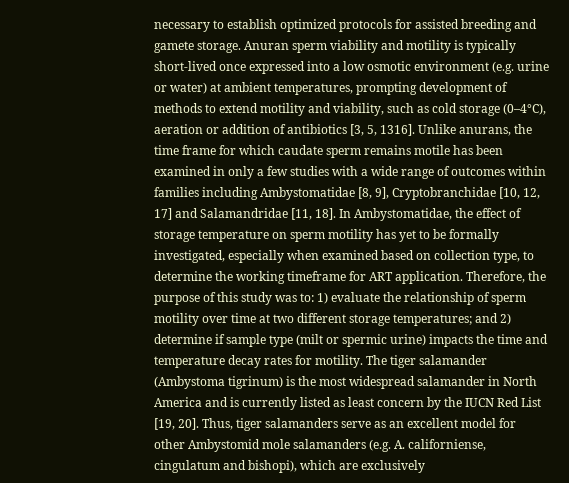necessary to establish optimized protocols for assisted breeding and gamete storage. Anuran sperm viability and motility is typically short-lived once expressed into a low osmotic environment (e.g. urine or water) at ambient temperatures, prompting development of methods to extend motility and viability, such as cold storage (0–4°C), aeration or addition of antibiotics [3, 5, 1316]. Unlike anurans, the time frame for which caudate sperm remains motile has been examined in only a few studies with a wide range of outcomes within families including Ambystomatidae [8, 9], Cryptobranchidae [10, 12, 17] and Salamandridae [11, 18]. In Ambystomatidae, the effect of storage temperature on sperm motility has yet to be formally investigated, especially when examined based on collection type, to determine the working timeframe for ART application. Therefore, the purpose of this study was to: 1) evaluate the relationship of sperm motility over time at two different storage temperatures; and 2) determine if sample type (milt or spermic urine) impacts the time and temperature decay rates for motility. The tiger salamander (Ambystoma tigrinum) is the most widespread salamander in North America and is currently listed as least concern by the IUCN Red List [19, 20]. Thus, tiger salamanders serve as an excellent model for other Ambystomid mole salamanders (e.g. A. californiense, cingulatum and bishopi), which are exclusively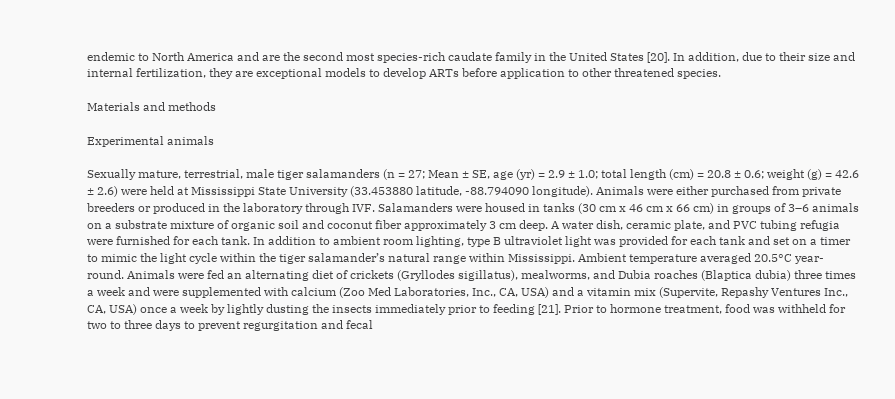endemic to North America and are the second most species-rich caudate family in the United States [20]. In addition, due to their size and internal fertilization, they are exceptional models to develop ARTs before application to other threatened species.

Materials and methods

Experimental animals

Sexually mature, terrestrial, male tiger salamanders (n = 27; Mean ± SE, age (yr) = 2.9 ± 1.0; total length (cm) = 20.8 ± 0.6; weight (g) = 42.6 ± 2.6) were held at Mississippi State University (33.453880 latitude, -88.794090 longitude). Animals were either purchased from private breeders or produced in the laboratory through IVF. Salamanders were housed in tanks (30 cm x 46 cm x 66 cm) in groups of 3–6 animals on a substrate mixture of organic soil and coconut fiber approximately 3 cm deep. A water dish, ceramic plate, and PVC tubing refugia were furnished for each tank. In addition to ambient room lighting, type B ultraviolet light was provided for each tank and set on a timer to mimic the light cycle within the tiger salamander’s natural range within Mississippi. Ambient temperature averaged 20.5°C year-round. Animals were fed an alternating diet of crickets (Gryllodes sigillatus), mealworms, and Dubia roaches (Blaptica dubia) three times a week and were supplemented with calcium (Zoo Med Laboratories, Inc., CA, USA) and a vitamin mix (Supervite, Repashy Ventures Inc., CA, USA) once a week by lightly dusting the insects immediately prior to feeding [21]. Prior to hormone treatment, food was withheld for two to three days to prevent regurgitation and fecal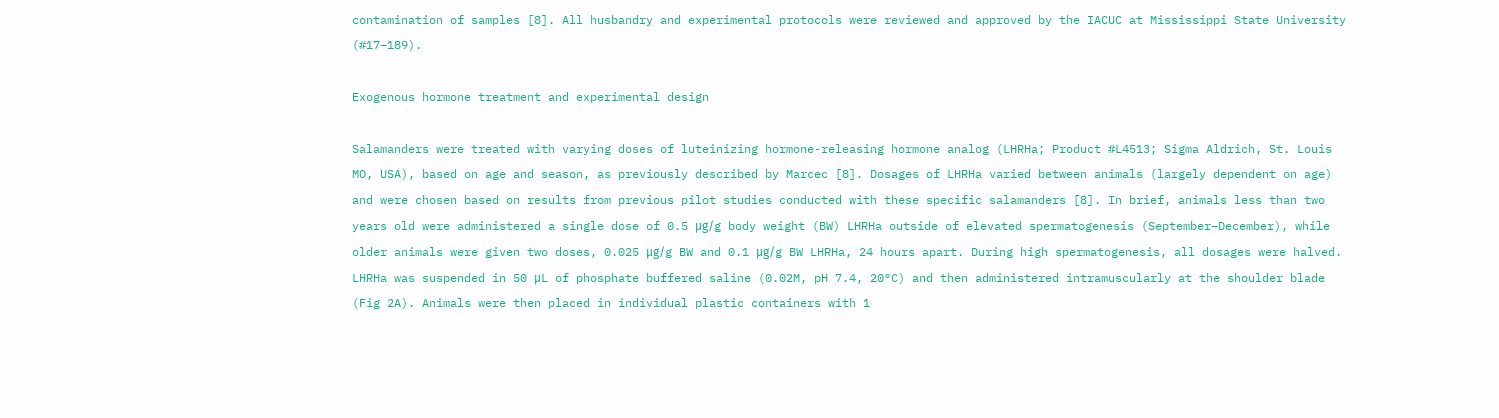contamination of samples [8]. All husbandry and experimental protocols were reviewed and approved by the IACUC at Mississippi State University (#17–189).

Exogenous hormone treatment and experimental design

Salamanders were treated with varying doses of luteinizing hormone-releasing hormone analog (LHRHa; Product #L4513; Sigma Aldrich, St. Louis MO, USA), based on age and season, as previously described by Marcec [8]. Dosages of LHRHa varied between animals (largely dependent on age) and were chosen based on results from previous pilot studies conducted with these specific salamanders [8]. In brief, animals less than two years old were administered a single dose of 0.5 μg/g body weight (BW) LHRHa outside of elevated spermatogenesis (September–December), while older animals were given two doses, 0.025 μg/g BW and 0.1 μg/g BW LHRHa, 24 hours apart. During high spermatogenesis, all dosages were halved. LHRHa was suspended in 50 μL of phosphate buffered saline (0.02M, pH 7.4, 20°C) and then administered intramuscularly at the shoulder blade (Fig 2A). Animals were then placed in individual plastic containers with 1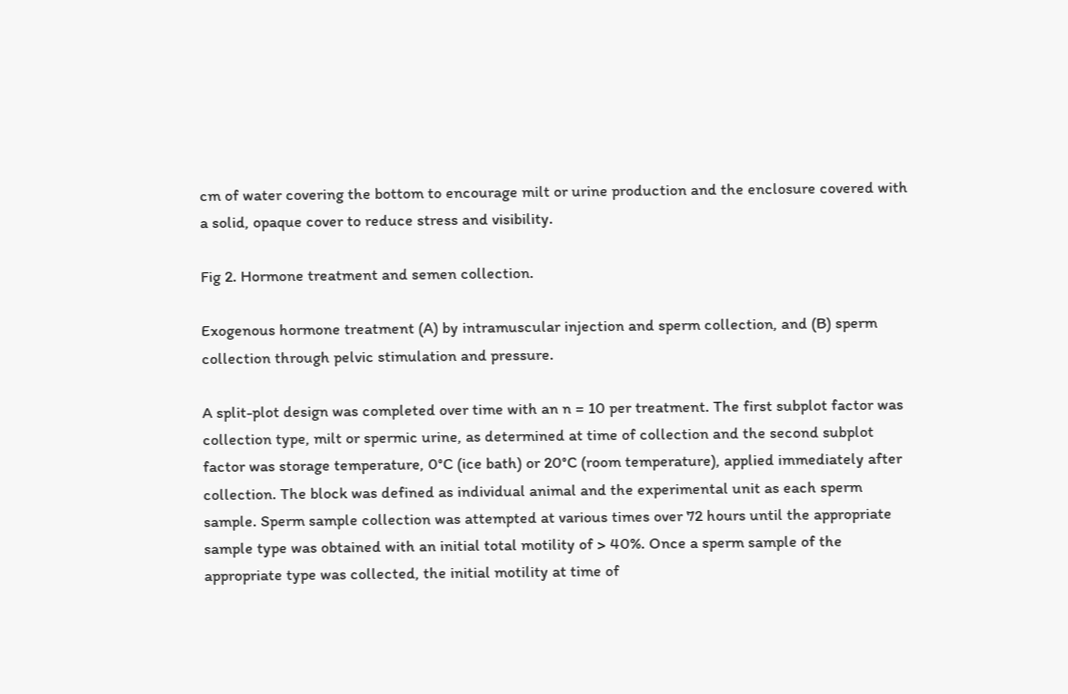cm of water covering the bottom to encourage milt or urine production and the enclosure covered with a solid, opaque cover to reduce stress and visibility.

Fig 2. Hormone treatment and semen collection.

Exogenous hormone treatment (A) by intramuscular injection and sperm collection, and (B) sperm collection through pelvic stimulation and pressure.

A split-plot design was completed over time with an n = 10 per treatment. The first subplot factor was collection type, milt or spermic urine, as determined at time of collection and the second subplot factor was storage temperature, 0°C (ice bath) or 20°C (room temperature), applied immediately after collection. The block was defined as individual animal and the experimental unit as each sperm sample. Sperm sample collection was attempted at various times over 72 hours until the appropriate sample type was obtained with an initial total motility of > 40%. Once a sperm sample of the appropriate type was collected, the initial motility at time of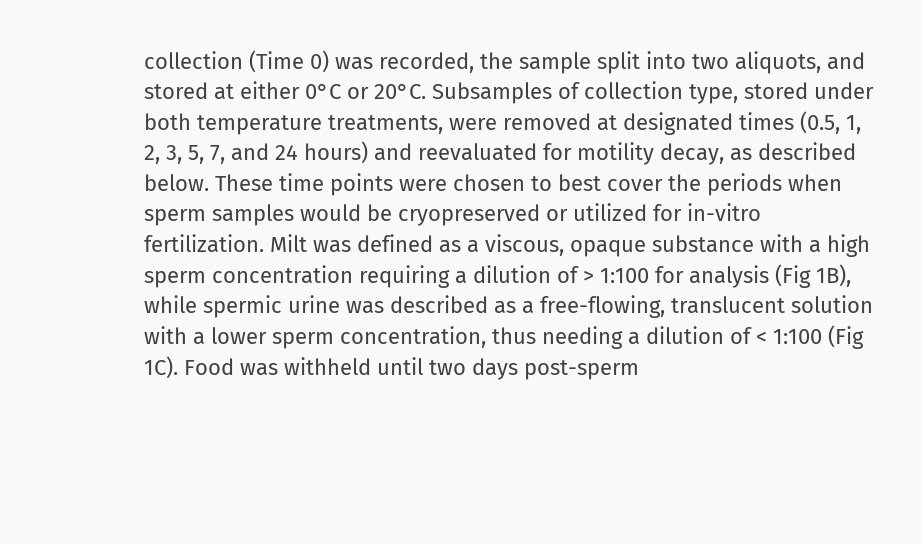collection (Time 0) was recorded, the sample split into two aliquots, and stored at either 0°C or 20°C. Subsamples of collection type, stored under both temperature treatments, were removed at designated times (0.5, 1, 2, 3, 5, 7, and 24 hours) and reevaluated for motility decay, as described below. These time points were chosen to best cover the periods when sperm samples would be cryopreserved or utilized for in-vitro fertilization. Milt was defined as a viscous, opaque substance with a high sperm concentration requiring a dilution of > 1:100 for analysis (Fig 1B), while spermic urine was described as a free-flowing, translucent solution with a lower sperm concentration, thus needing a dilution of < 1:100 (Fig 1C). Food was withheld until two days post-sperm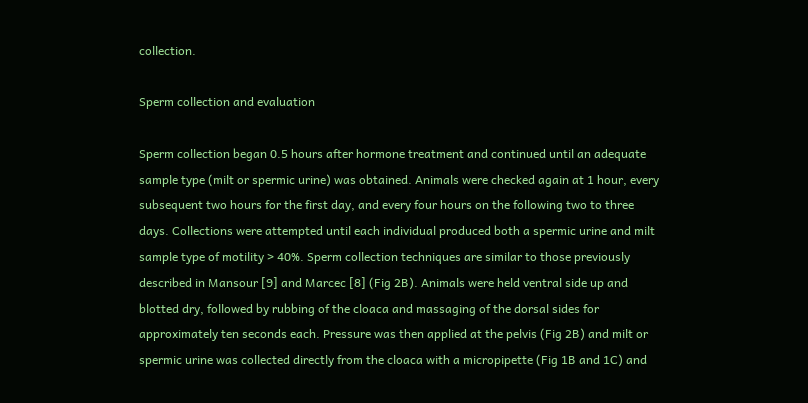collection.

Sperm collection and evaluation

Sperm collection began 0.5 hours after hormone treatment and continued until an adequate sample type (milt or spermic urine) was obtained. Animals were checked again at 1 hour, every subsequent two hours for the first day, and every four hours on the following two to three days. Collections were attempted until each individual produced both a spermic urine and milt sample type of motility > 40%. Sperm collection techniques are similar to those previously described in Mansour [9] and Marcec [8] (Fig 2B). Animals were held ventral side up and blotted dry, followed by rubbing of the cloaca and massaging of the dorsal sides for approximately ten seconds each. Pressure was then applied at the pelvis (Fig 2B) and milt or spermic urine was collected directly from the cloaca with a micropipette (Fig 1B and 1C) and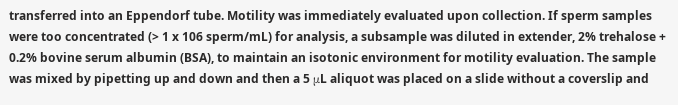transferred into an Eppendorf tube. Motility was immediately evaluated upon collection. If sperm samples were too concentrated (> 1 x 106 sperm/mL) for analysis, a subsample was diluted in extender, 2% trehalose + 0.2% bovine serum albumin (BSA), to maintain an isotonic environment for motility evaluation. The sample was mixed by pipetting up and down and then a 5 μL aliquot was placed on a slide without a coverslip and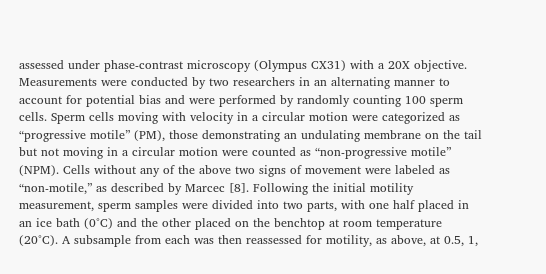assessed under phase-contrast microscopy (Olympus CX31) with a 20X objective. Measurements were conducted by two researchers in an alternating manner to account for potential bias and were performed by randomly counting 100 sperm cells. Sperm cells moving with velocity in a circular motion were categorized as “progressive motile” (PM), those demonstrating an undulating membrane on the tail but not moving in a circular motion were counted as “non-progressive motile” (NPM). Cells without any of the above two signs of movement were labeled as “non-motile,” as described by Marcec [8]. Following the initial motility measurement, sperm samples were divided into two parts, with one half placed in an ice bath (0°C) and the other placed on the benchtop at room temperature (20°C). A subsample from each was then reassessed for motility, as above, at 0.5, 1,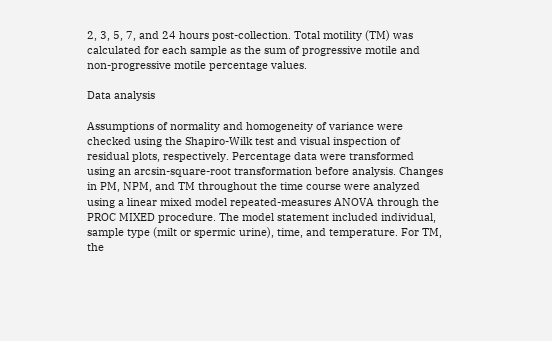2, 3, 5, 7, and 24 hours post-collection. Total motility (TM) was calculated for each sample as the sum of progressive motile and non-progressive motile percentage values.

Data analysis

Assumptions of normality and homogeneity of variance were checked using the Shapiro-Wilk test and visual inspection of residual plots, respectively. Percentage data were transformed using an arcsin-square-root transformation before analysis. Changes in PM, NPM, and TM throughout the time course were analyzed using a linear mixed model repeated-measures ANOVA through the PROC MIXED procedure. The model statement included individual, sample type (milt or spermic urine), time, and temperature. For TM, the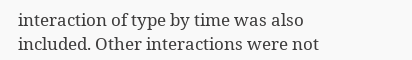interaction of type by time was also included. Other interactions were not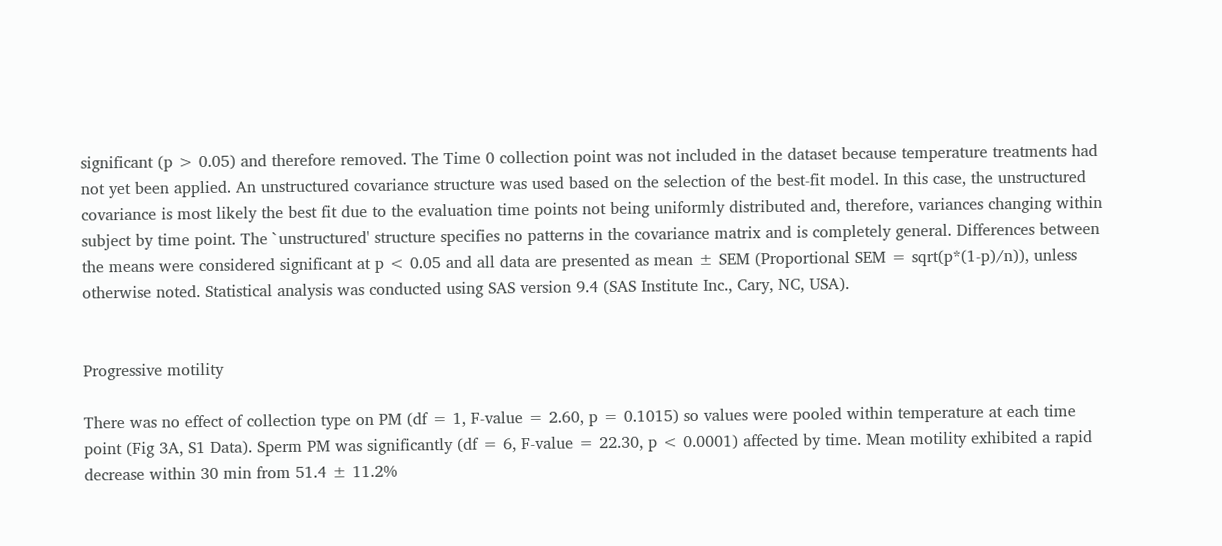significant (p > 0.05) and therefore removed. The Time 0 collection point was not included in the dataset because temperature treatments had not yet been applied. An unstructured covariance structure was used based on the selection of the best-fit model. In this case, the unstructured covariance is most likely the best fit due to the evaluation time points not being uniformly distributed and, therefore, variances changing within subject by time point. The `unstructured' structure specifies no patterns in the covariance matrix and is completely general. Differences between the means were considered significant at p < 0.05 and all data are presented as mean ± SEM (Proportional SEM = sqrt(p*(1-p)/n)), unless otherwise noted. Statistical analysis was conducted using SAS version 9.4 (SAS Institute Inc., Cary, NC, USA).


Progressive motility

There was no effect of collection type on PM (df = 1, F-value = 2.60, p = 0.1015) so values were pooled within temperature at each time point (Fig 3A, S1 Data). Sperm PM was significantly (df = 6, F-value = 22.30, p < 0.0001) affected by time. Mean motility exhibited a rapid decrease within 30 min from 51.4 ± 11.2%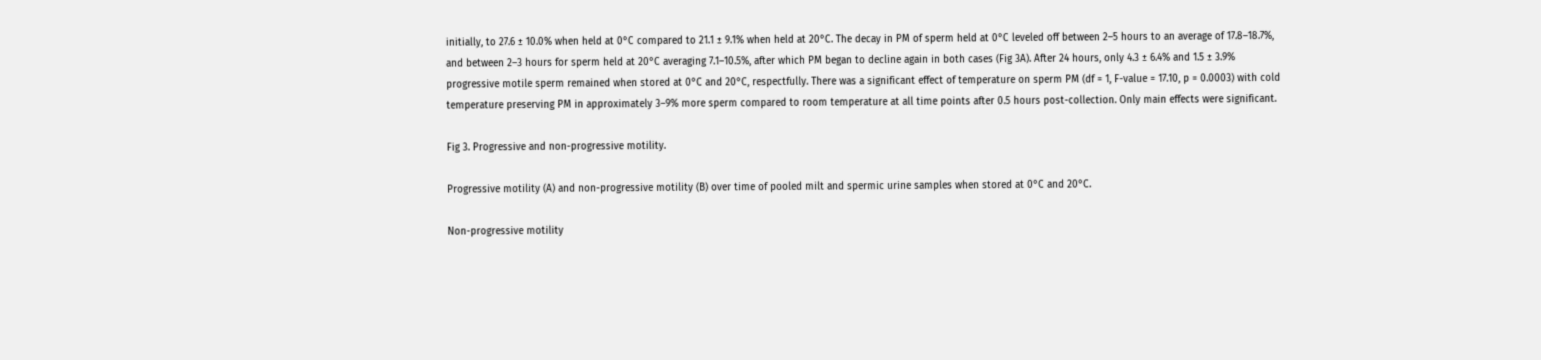initially, to 27.6 ± 10.0% when held at 0°C compared to 21.1 ± 9.1% when held at 20°C. The decay in PM of sperm held at 0°C leveled off between 2–5 hours to an average of 17.8–18.7%, and between 2–3 hours for sperm held at 20°C averaging 7.1–10.5%, after which PM began to decline again in both cases (Fig 3A). After 24 hours, only 4.3 ± 6.4% and 1.5 ± 3.9% progressive motile sperm remained when stored at 0°C and 20°C, respectfully. There was a significant effect of temperature on sperm PM (df = 1, F-value = 17.10, p = 0.0003) with cold temperature preserving PM in approximately 3–9% more sperm compared to room temperature at all time points after 0.5 hours post-collection. Only main effects were significant.

Fig 3. Progressive and non-progressive motility.

Progressive motility (A) and non-progressive motility (B) over time of pooled milt and spermic urine samples when stored at 0°C and 20°C.

Non-progressive motility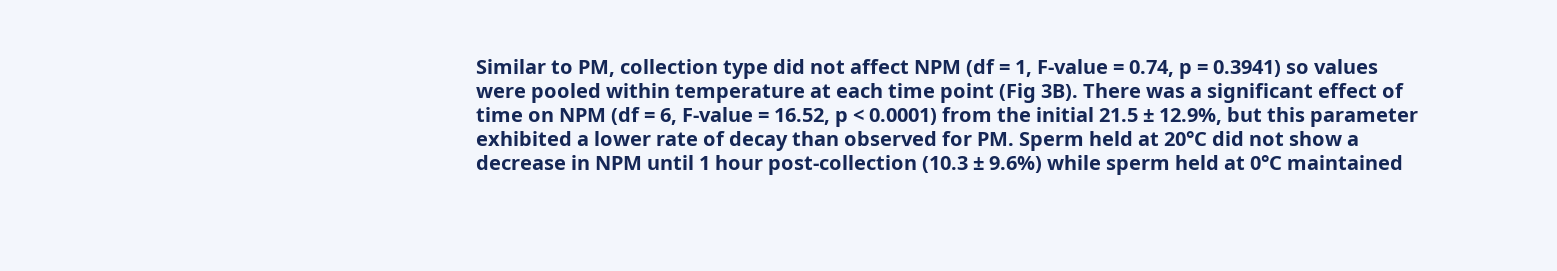Similar to PM, collection type did not affect NPM (df = 1, F-value = 0.74, p = 0.3941) so values were pooled within temperature at each time point (Fig 3B). There was a significant effect of time on NPM (df = 6, F-value = 16.52, p < 0.0001) from the initial 21.5 ± 12.9%, but this parameter exhibited a lower rate of decay than observed for PM. Sperm held at 20°C did not show a decrease in NPM until 1 hour post-collection (10.3 ± 9.6%) while sperm held at 0°C maintained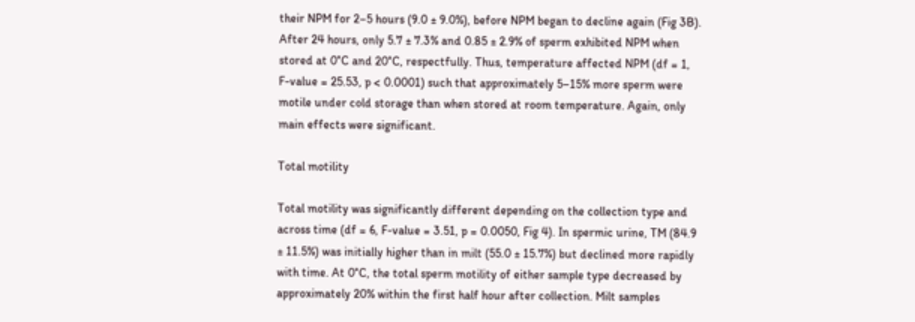their NPM for 2–5 hours (9.0 ± 9.0%), before NPM began to decline again (Fig 3B). After 24 hours, only 5.7 ± 7.3% and 0.85 ± 2.9% of sperm exhibited NPM when stored at 0°C and 20°C, respectfully. Thus, temperature affected NPM (df = 1, F-value = 25.53, p < 0.0001) such that approximately 5–15% more sperm were motile under cold storage than when stored at room temperature. Again, only main effects were significant.

Total motility

Total motility was significantly different depending on the collection type and across time (df = 6, F-value = 3.51, p = 0.0050, Fig 4). In spermic urine, TM (84.9 ± 11.5%) was initially higher than in milt (55.0 ± 15.7%) but declined more rapidly with time. At 0°C, the total sperm motility of either sample type decreased by approximately 20% within the first half hour after collection. Milt samples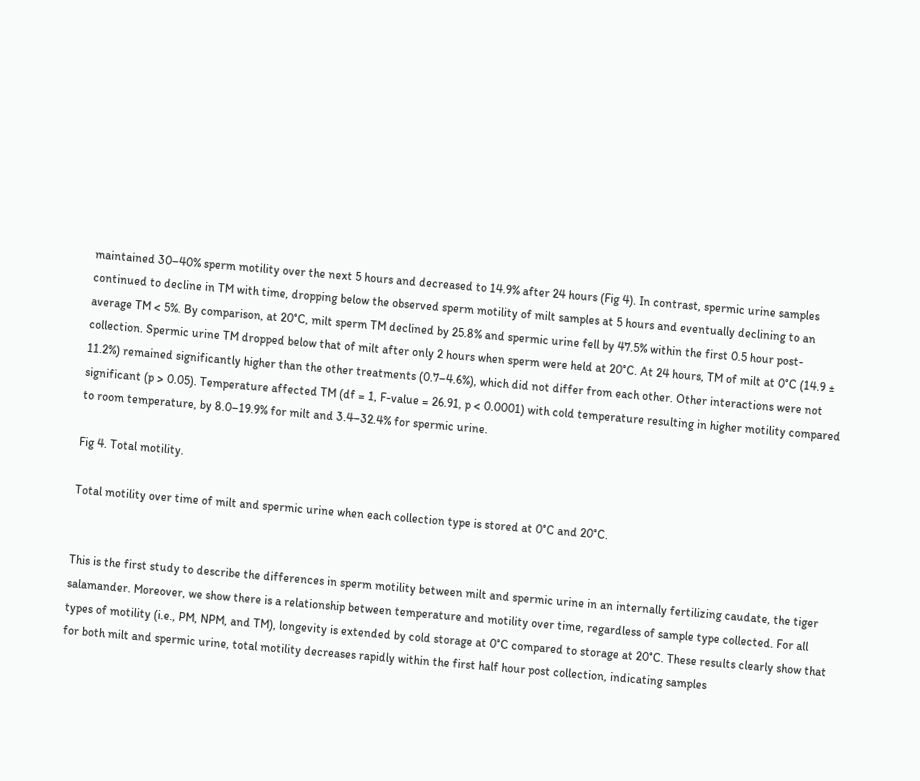maintained 30–40% sperm motility over the next 5 hours and decreased to 14.9% after 24 hours (Fig 4). In contrast, spermic urine samples continued to decline in TM with time, dropping below the observed sperm motility of milt samples at 5 hours and eventually declining to an average TM < 5%. By comparison, at 20°C, milt sperm TM declined by 25.8% and spermic urine fell by 47.5% within the first 0.5 hour post-collection. Spermic urine TM dropped below that of milt after only 2 hours when sperm were held at 20°C. At 24 hours, TM of milt at 0°C (14.9 ± 11.2%) remained significantly higher than the other treatments (0.7–4.6%), which did not differ from each other. Other interactions were not significant (p > 0.05). Temperature affected TM (df = 1, F-value = 26.91, p < 0.0001) with cold temperature resulting in higher motility compared to room temperature, by 8.0–19.9% for milt and 3.4–32.4% for spermic urine.

Fig 4. Total motility.

Total motility over time of milt and spermic urine when each collection type is stored at 0°C and 20°C.


This is the first study to describe the differences in sperm motility between milt and spermic urine in an internally fertilizing caudate, the tiger salamander. Moreover, we show there is a relationship between temperature and motility over time, regardless of sample type collected. For all types of motility (i.e., PM, NPM, and TM), longevity is extended by cold storage at 0°C compared to storage at 20°C. These results clearly show that for both milt and spermic urine, total motility decreases rapidly within the first half hour post collection, indicating samples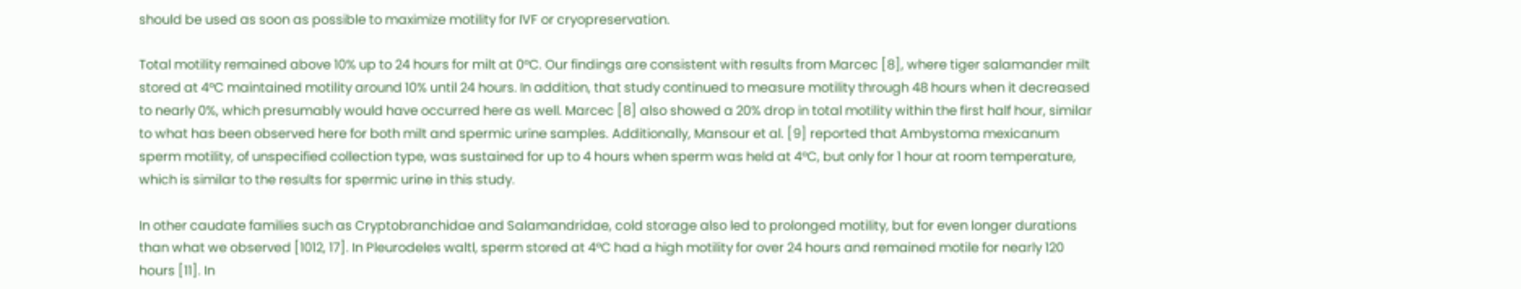should be used as soon as possible to maximize motility for IVF or cryopreservation.

Total motility remained above 10% up to 24 hours for milt at 0°C. Our findings are consistent with results from Marcec [8], where tiger salamander milt stored at 4°C maintained motility around 10% until 24 hours. In addition, that study continued to measure motility through 48 hours when it decreased to nearly 0%, which presumably would have occurred here as well. Marcec [8] also showed a 20% drop in total motility within the first half hour, similar to what has been observed here for both milt and spermic urine samples. Additionally, Mansour et al. [9] reported that Ambystoma mexicanum sperm motility, of unspecified collection type, was sustained for up to 4 hours when sperm was held at 4°C, but only for 1 hour at room temperature, which is similar to the results for spermic urine in this study.

In other caudate families such as Cryptobranchidae and Salamandridae, cold storage also led to prolonged motility, but for even longer durations than what we observed [1012, 17]. In Pleurodeles waltl, sperm stored at 4°C had a high motility for over 24 hours and remained motile for nearly 120 hours [11]. In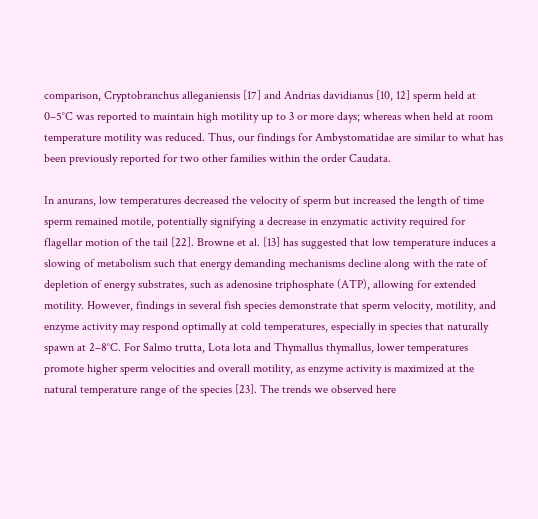comparison, Cryptobranchus alleganiensis [17] and Andrias davidianus [10, 12] sperm held at 0–5°C was reported to maintain high motility up to 3 or more days; whereas when held at room temperature motility was reduced. Thus, our findings for Ambystomatidae are similar to what has been previously reported for two other families within the order Caudata.

In anurans, low temperatures decreased the velocity of sperm but increased the length of time sperm remained motile, potentially signifying a decrease in enzymatic activity required for flagellar motion of the tail [22]. Browne et al. [13] has suggested that low temperature induces a slowing of metabolism such that energy demanding mechanisms decline along with the rate of depletion of energy substrates, such as adenosine triphosphate (ATP), allowing for extended motility. However, findings in several fish species demonstrate that sperm velocity, motility, and enzyme activity may respond optimally at cold temperatures, especially in species that naturally spawn at 2–8°C. For Salmo trutta, Lota lota and Thymallus thymallus, lower temperatures promote higher sperm velocities and overall motility, as enzyme activity is maximized at the natural temperature range of the species [23]. The trends we observed here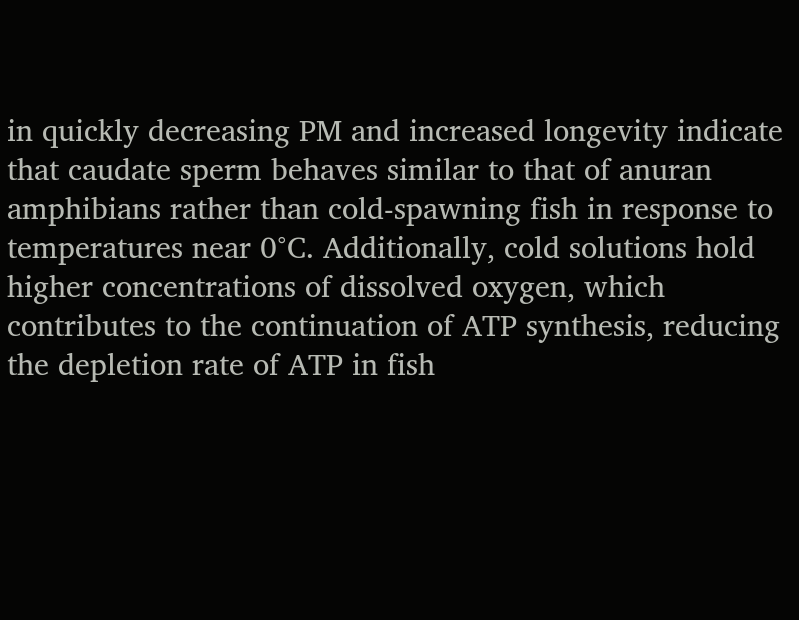in quickly decreasing PM and increased longevity indicate that caudate sperm behaves similar to that of anuran amphibians rather than cold-spawning fish in response to temperatures near 0°C. Additionally, cold solutions hold higher concentrations of dissolved oxygen, which contributes to the continuation of ATP synthesis, reducing the depletion rate of ATP in fish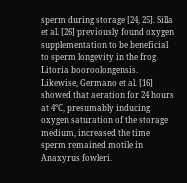sperm during storage [24, 25]. Silla et al. [26] previously found oxygen supplementation to be beneficial to sperm longevity in the frog Litoria booroolongensis. Likewise, Germano et al. [16] showed that aeration for 24 hours at 4°C, presumably inducing oxygen saturation of the storage medium, increased the time sperm remained motile in Anaxyrus fowleri.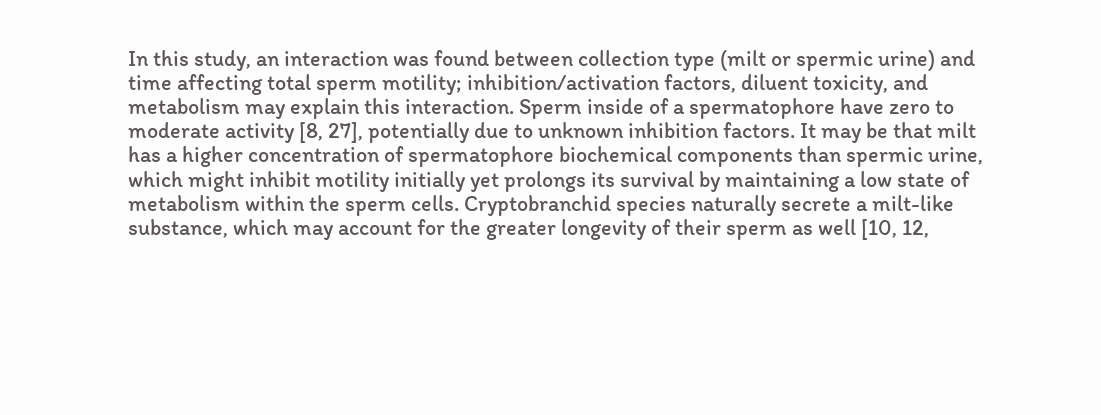In this study, an interaction was found between collection type (milt or spermic urine) and time affecting total sperm motility; inhibition/activation factors, diluent toxicity, and metabolism may explain this interaction. Sperm inside of a spermatophore have zero to moderate activity [8, 27], potentially due to unknown inhibition factors. It may be that milt has a higher concentration of spermatophore biochemical components than spermic urine, which might inhibit motility initially yet prolongs its survival by maintaining a low state of metabolism within the sperm cells. Cryptobranchid species naturally secrete a milt-like substance, which may account for the greater longevity of their sperm as well [10, 12,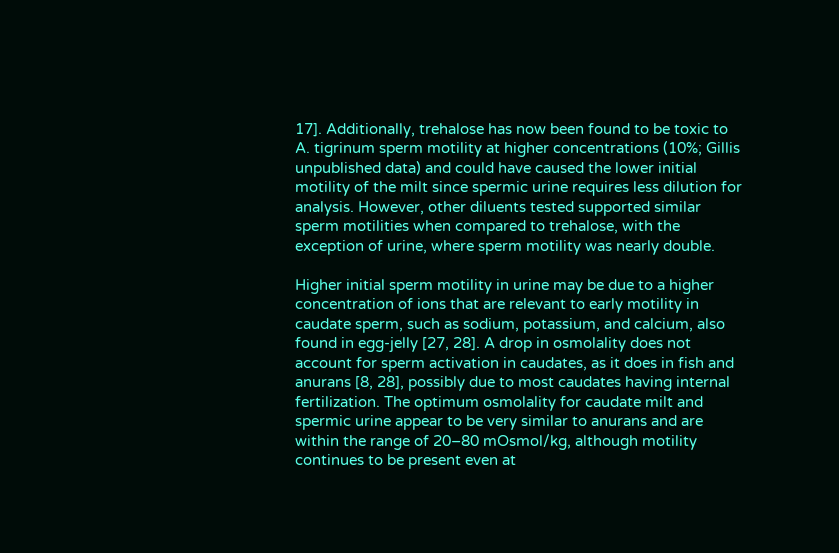17]. Additionally, trehalose has now been found to be toxic to A. tigrinum sperm motility at higher concentrations (10%; Gillis unpublished data) and could have caused the lower initial motility of the milt since spermic urine requires less dilution for analysis. However, other diluents tested supported similar sperm motilities when compared to trehalose, with the exception of urine, where sperm motility was nearly double.

Higher initial sperm motility in urine may be due to a higher concentration of ions that are relevant to early motility in caudate sperm, such as sodium, potassium, and calcium, also found in egg-jelly [27, 28]. A drop in osmolality does not account for sperm activation in caudates, as it does in fish and anurans [8, 28], possibly due to most caudates having internal fertilization. The optimum osmolality for caudate milt and spermic urine appear to be very similar to anurans and are within the range of 20–80 mOsmol/kg, although motility continues to be present even at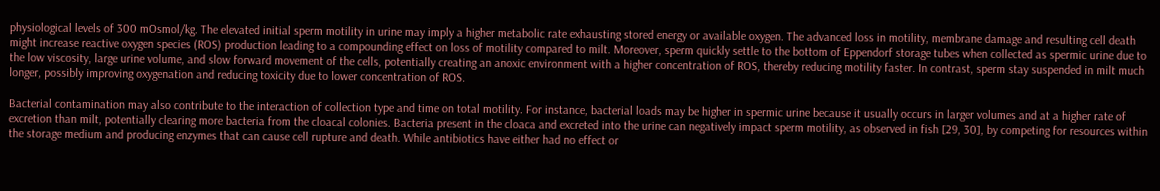physiological levels of 300 mOsmol/kg. The elevated initial sperm motility in urine may imply a higher metabolic rate exhausting stored energy or available oxygen. The advanced loss in motility, membrane damage and resulting cell death might increase reactive oxygen species (ROS) production leading to a compounding effect on loss of motility compared to milt. Moreover, sperm quickly settle to the bottom of Eppendorf storage tubes when collected as spermic urine due to the low viscosity, large urine volume, and slow forward movement of the cells, potentially creating an anoxic environment with a higher concentration of ROS, thereby reducing motility faster. In contrast, sperm stay suspended in milt much longer, possibly improving oxygenation and reducing toxicity due to lower concentration of ROS.

Bacterial contamination may also contribute to the interaction of collection type and time on total motility. For instance, bacterial loads may be higher in spermic urine because it usually occurs in larger volumes and at a higher rate of excretion than milt, potentially clearing more bacteria from the cloacal colonies. Bacteria present in the cloaca and excreted into the urine can negatively impact sperm motility, as observed in fish [29, 30], by competing for resources within the storage medium and producing enzymes that can cause cell rupture and death. While antibiotics have either had no effect or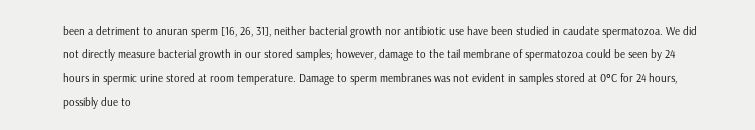been a detriment to anuran sperm [16, 26, 31], neither bacterial growth nor antibiotic use have been studied in caudate spermatozoa. We did not directly measure bacterial growth in our stored samples; however, damage to the tail membrane of spermatozoa could be seen by 24 hours in spermic urine stored at room temperature. Damage to sperm membranes was not evident in samples stored at 0°C for 24 hours, possibly due to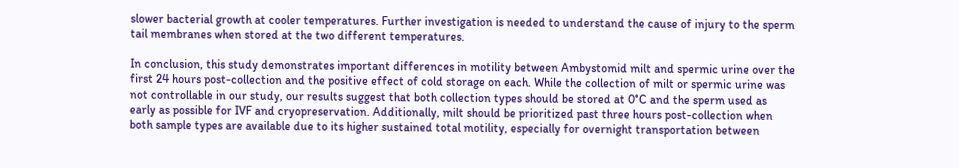slower bacterial growth at cooler temperatures. Further investigation is needed to understand the cause of injury to the sperm tail membranes when stored at the two different temperatures.

In conclusion, this study demonstrates important differences in motility between Ambystomid milt and spermic urine over the first 24 hours post-collection and the positive effect of cold storage on each. While the collection of milt or spermic urine was not controllable in our study, our results suggest that both collection types should be stored at 0°C and the sperm used as early as possible for IVF and cryopreservation. Additionally, milt should be prioritized past three hours post-collection when both sample types are available due to its higher sustained total motility, especially for overnight transportation between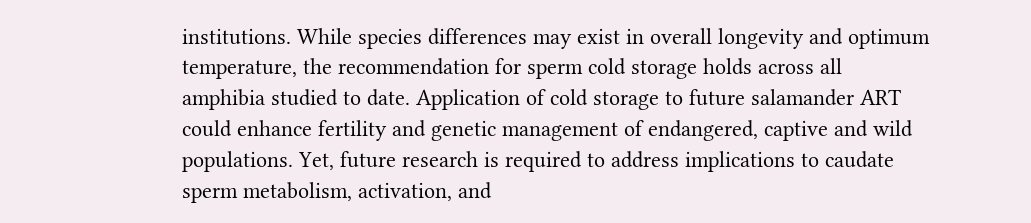institutions. While species differences may exist in overall longevity and optimum temperature, the recommendation for sperm cold storage holds across all amphibia studied to date. Application of cold storage to future salamander ART could enhance fertility and genetic management of endangered, captive and wild populations. Yet, future research is required to address implications to caudate sperm metabolism, activation, and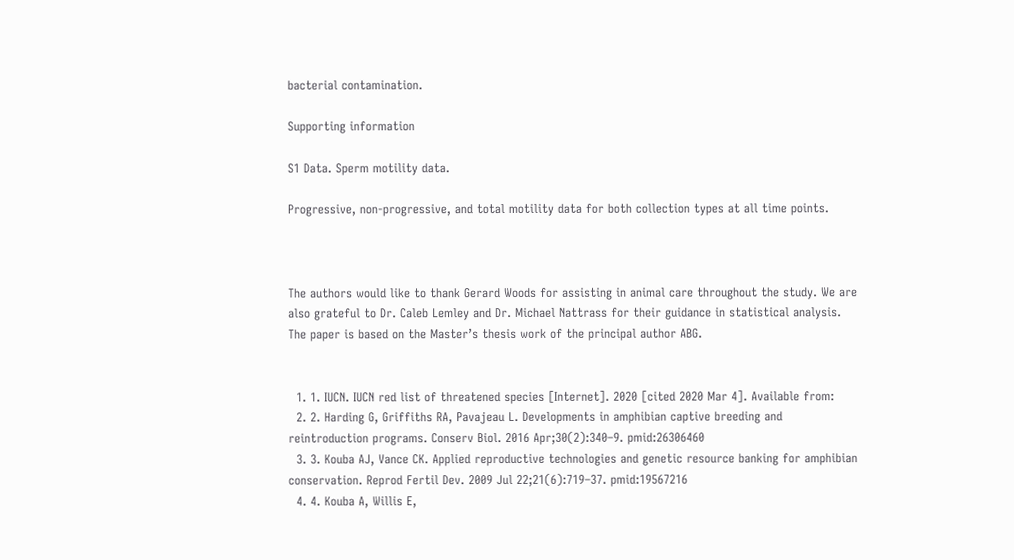bacterial contamination.

Supporting information

S1 Data. Sperm motility data.

Progressive, non-progressive, and total motility data for both collection types at all time points.



The authors would like to thank Gerard Woods for assisting in animal care throughout the study. We are also grateful to Dr. Caleb Lemley and Dr. Michael Nattrass for their guidance in statistical analysis. The paper is based on the Master’s thesis work of the principal author ABG.


  1. 1. IUCN. IUCN red list of threatened species [Internet]. 2020 [cited 2020 Mar 4]. Available from:
  2. 2. Harding G, Griffiths RA, Pavajeau L. Developments in amphibian captive breeding and reintroduction programs. Conserv Biol. 2016 Apr;30(2):340–9. pmid:26306460
  3. 3. Kouba AJ, Vance CK. Applied reproductive technologies and genetic resource banking for amphibian conservation. Reprod Fertil Dev. 2009 Jul 22;21(6):719–37. pmid:19567216
  4. 4. Kouba A, Willis E,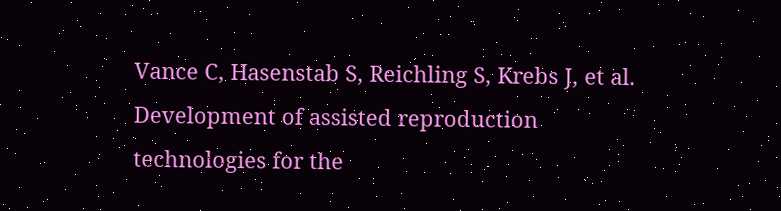Vance C, Hasenstab S, Reichling S, Krebs J, et al. Development of assisted reproduction technologies for the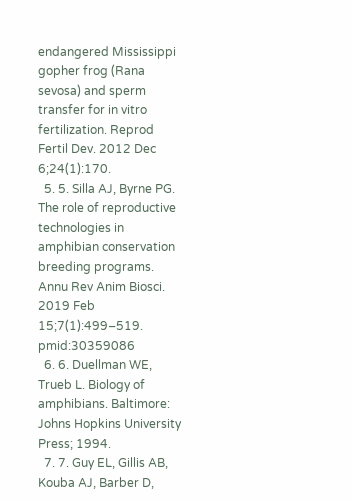endangered Mississippi gopher frog (Rana sevosa) and sperm transfer for in vitro fertilization. Reprod Fertil Dev. 2012 Dec 6;24(1):170.
  5. 5. Silla AJ, Byrne PG. The role of reproductive technologies in amphibian conservation breeding programs. Annu Rev Anim Biosci. 2019 Feb 15;7(1):499–519. pmid:30359086
  6. 6. Duellman WE, Trueb L. Biology of amphibians. Baltimore: Johns Hopkins University Press; 1994.
  7. 7. Guy EL, Gillis AB, Kouba AJ, Barber D,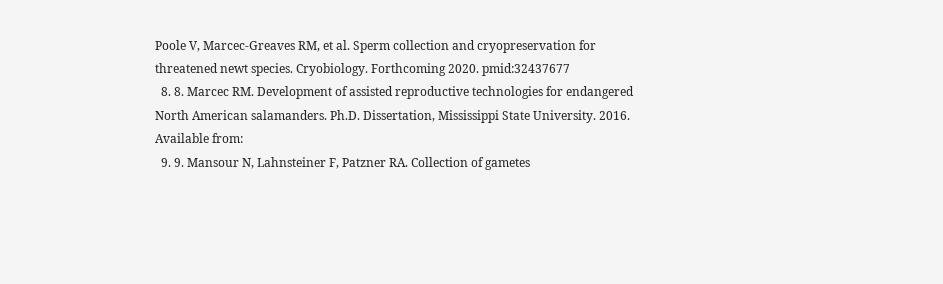Poole V, Marcec-Greaves RM, et al. Sperm collection and cryopreservation for threatened newt species. Cryobiology. Forthcoming 2020. pmid:32437677
  8. 8. Marcec RM. Development of assisted reproductive technologies for endangered North American salamanders. Ph.D. Dissertation, Mississippi State University. 2016. Available from:
  9. 9. Mansour N, Lahnsteiner F, Patzner RA. Collection of gametes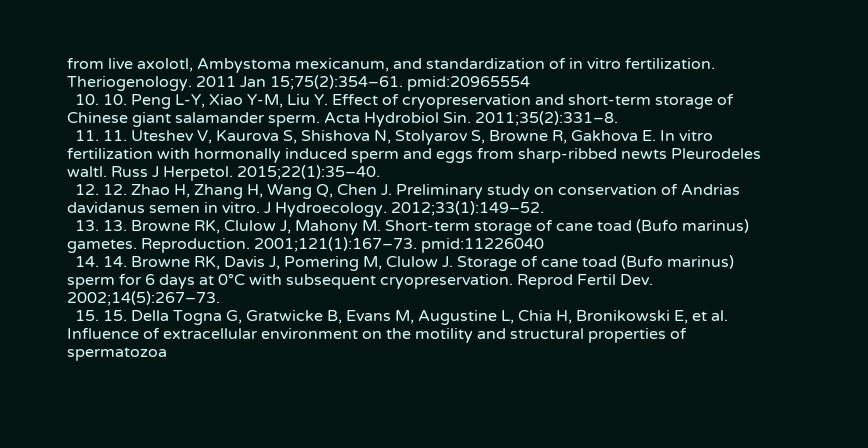from live axolotl, Ambystoma mexicanum, and standardization of in vitro fertilization. Theriogenology. 2011 Jan 15;75(2):354–61. pmid:20965554
  10. 10. Peng L-Y, Xiao Y-M, Liu Y. Effect of cryopreservation and short-term storage of Chinese giant salamander sperm. Acta Hydrobiol Sin. 2011;35(2):331–8.
  11. 11. Uteshev V, Kaurova S, Shishova N, Stolyarov S, Browne R, Gakhova E. In vitro fertilization with hormonally induced sperm and eggs from sharp-ribbed newts Pleurodeles waltl. Russ J Herpetol. 2015;22(1):35–40.
  12. 12. Zhao H, Zhang H, Wang Q, Chen J. Preliminary study on conservation of Andrias davidanus semen in vitro. J Hydroecology. 2012;33(1):149–52.
  13. 13. Browne RK, Clulow J, Mahony M. Short-term storage of cane toad (Bufo marinus) gametes. Reproduction. 2001;121(1):167–73. pmid:11226040
  14. 14. Browne RK, Davis J, Pomering M, Clulow J. Storage of cane toad (Bufo marinus) sperm for 6 days at 0°C with subsequent cryopreservation. Reprod Fertil Dev. 2002;14(5):267–73.
  15. 15. Della Togna G, Gratwicke B, Evans M, Augustine L, Chia H, Bronikowski E, et al. Influence of extracellular environment on the motility and structural properties of spermatozoa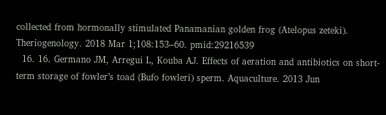collected from hormonally stimulated Panamanian golden frog (Atelopus zeteki). Theriogenology. 2018 Mar 1;108:153–60. pmid:29216539
  16. 16. Germano JM, Arregui L, Kouba AJ. Effects of aeration and antibiotics on short-term storage of fowler’s toad (Bufo fowleri) sperm. Aquaculture. 2013 Jun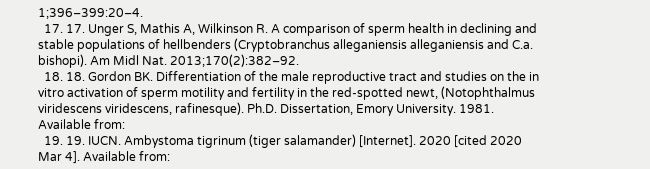1;396–399:20–4.
  17. 17. Unger S, Mathis A, Wilkinson R. A comparison of sperm health in declining and stable populations of hellbenders (Cryptobranchus alleganiensis alleganiensis and C.a. bishopi). Am Midl Nat. 2013;170(2):382–92.
  18. 18. Gordon BK. Differentiation of the male reproductive tract and studies on the in vitro activation of sperm motility and fertility in the red-spotted newt, (Notophthalmus viridescens viridescens, rafinesque). Ph.D. Dissertation, Emory University. 1981. Available from:
  19. 19. IUCN. Ambystoma tigrinum (tiger salamander) [Internet]. 2020 [cited 2020 Mar 4]. Available from: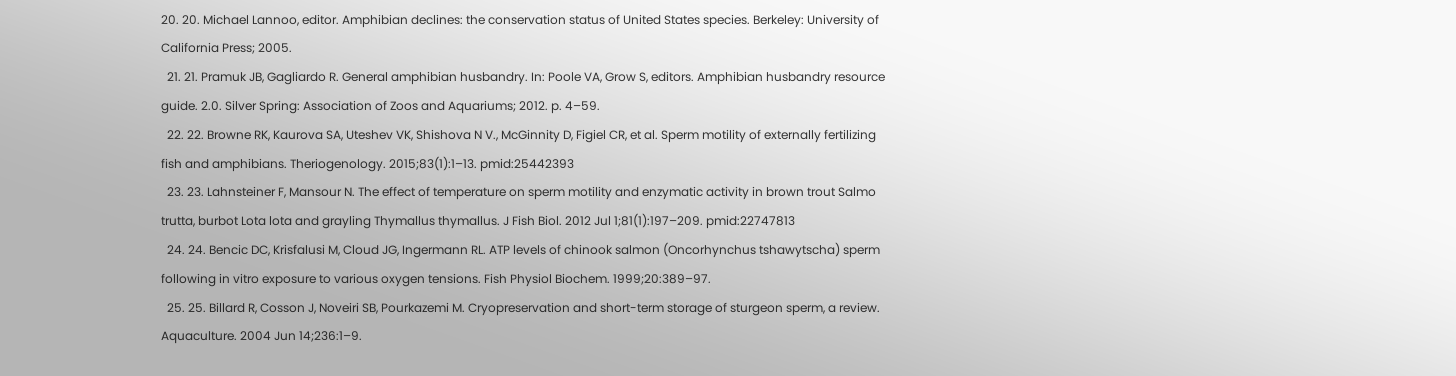20. 20. Michael Lannoo, editor. Amphibian declines: the conservation status of United States species. Berkeley: University of California Press; 2005.
  21. 21. Pramuk JB, Gagliardo R. General amphibian husbandry. In: Poole VA, Grow S, editors. Amphibian husbandry resource guide. 2.0. Silver Spring: Association of Zoos and Aquariums; 2012. p. 4–59.
  22. 22. Browne RK, Kaurova SA, Uteshev VK, Shishova N V., McGinnity D, Figiel CR, et al. Sperm motility of externally fertilizing fish and amphibians. Theriogenology. 2015;83(1):1–13. pmid:25442393
  23. 23. Lahnsteiner F, Mansour N. The effect of temperature on sperm motility and enzymatic activity in brown trout Salmo trutta, burbot Lota lota and grayling Thymallus thymallus. J Fish Biol. 2012 Jul 1;81(1):197–209. pmid:22747813
  24. 24. Bencic DC, Krisfalusi M, Cloud JG, Ingermann RL. ATP levels of chinook salmon (Oncorhynchus tshawytscha) sperm following in vitro exposure to various oxygen tensions. Fish Physiol Biochem. 1999;20:389–97.
  25. 25. Billard R, Cosson J, Noveiri SB, Pourkazemi M. Cryopreservation and short-term storage of sturgeon sperm, a review. Aquaculture. 2004 Jun 14;236:1–9.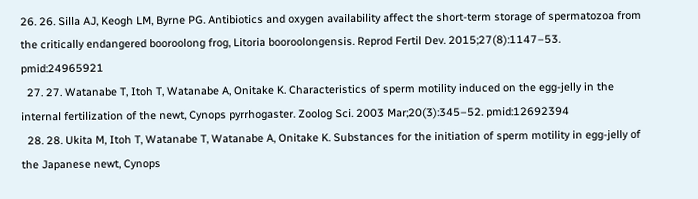26. 26. Silla AJ, Keogh LM, Byrne PG. Antibiotics and oxygen availability affect the short-term storage of spermatozoa from the critically endangered booroolong frog, Litoria booroolongensis. Reprod Fertil Dev. 2015;27(8):1147–53. pmid:24965921
  27. 27. Watanabe T, Itoh T, Watanabe A, Onitake K. Characteristics of sperm motility induced on the egg-jelly in the internal fertilization of the newt, Cynops pyrrhogaster. Zoolog Sci. 2003 Mar;20(3):345–52. pmid:12692394
  28. 28. Ukita M, Itoh T, Watanabe T, Watanabe A, Onitake K. Substances for the initiation of sperm motility in egg-jelly of the Japanese newt, Cynops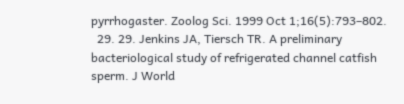pyrrhogaster. Zoolog Sci. 1999 Oct 1;16(5):793–802.
  29. 29. Jenkins JA, Tiersch TR. A preliminary bacteriological study of refrigerated channel catfish sperm. J World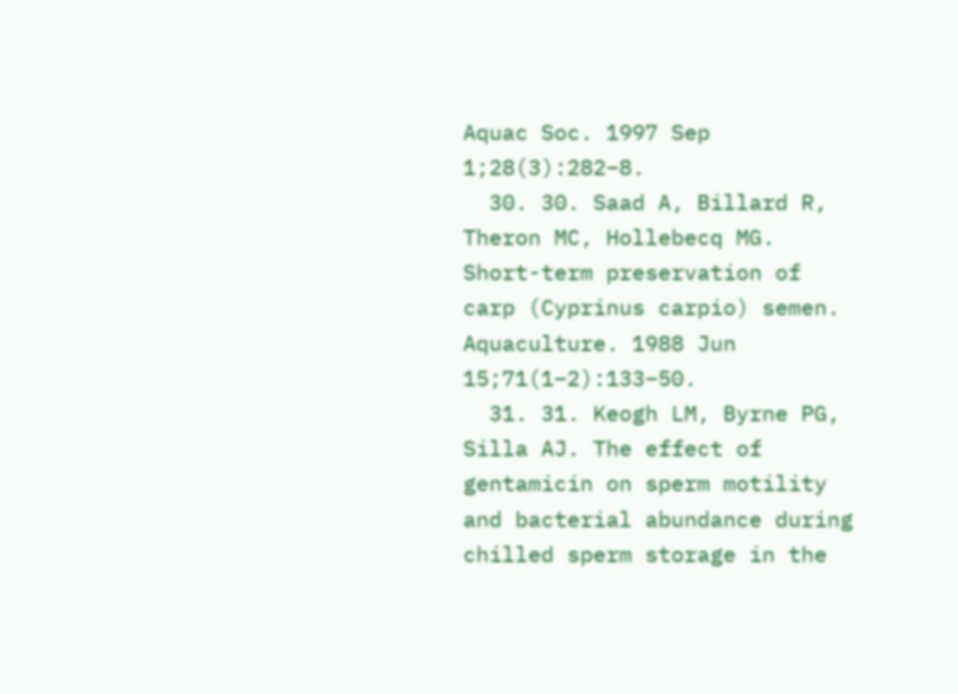Aquac Soc. 1997 Sep 1;28(3):282–8.
  30. 30. Saad A, Billard R, Theron MC, Hollebecq MG. Short-term preservation of carp (Cyprinus carpio) semen. Aquaculture. 1988 Jun 15;71(1–2):133–50.
  31. 31. Keogh LM, Byrne PG, Silla AJ. The effect of gentamicin on sperm motility and bacterial abundance during chilled sperm storage in the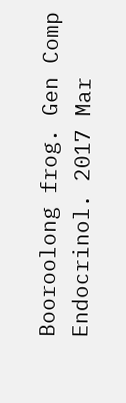Booroolong frog. Gen Comp Endocrinol. 2017 Mar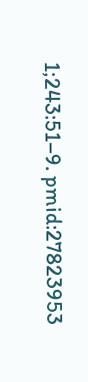1;243:51–9. pmid:27823953